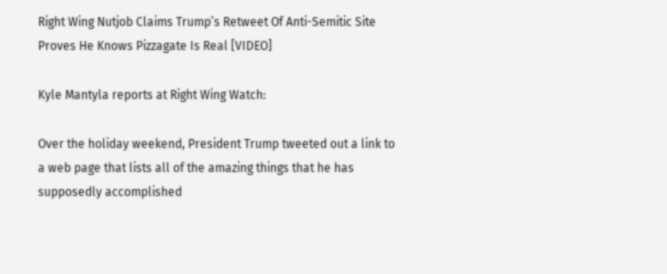Right Wing Nutjob Claims Trump’s Retweet Of Anti-Semitic Site Proves He Knows Pizzagate Is Real [VIDEO]

Kyle Mantyla reports at Right Wing Watch:

Over the holiday weekend, President Trump tweeted out a link to a web page that lists all of the amazing things that he has supposedly accomplished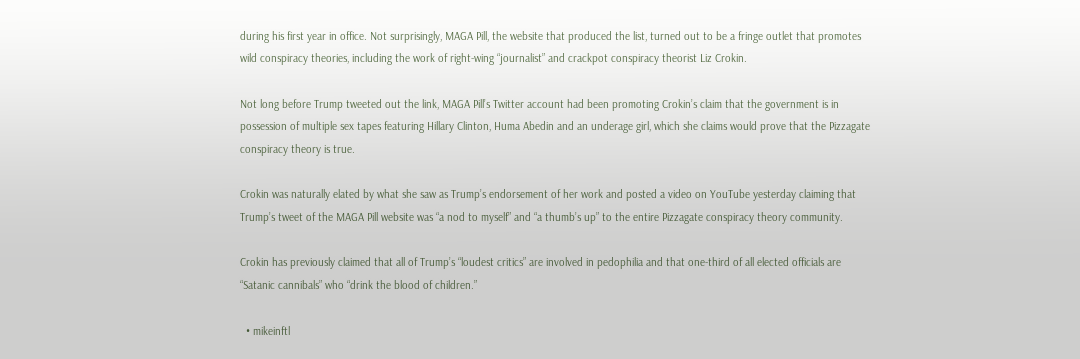during his first year in office. Not surprisingly, MAGA Pill, the website that produced the list, turned out to be a fringe outlet that promotes wild conspiracy theories, including the work of right-wing “journalist” and crackpot conspiracy theorist Liz Crokin.

Not long before Trump tweeted out the link, MAGA Pill’s Twitter account had been promoting Crokin’s claim that the government is in possession of multiple sex tapes featuring Hillary Clinton, Huma Abedin and an underage girl, which she claims would prove that the Pizzagate conspiracy theory is true.

Crokin was naturally elated by what she saw as Trump’s endorsement of her work and posted a video on YouTube yesterday claiming that Trump’s tweet of the MAGA Pill website was “a nod to myself” and “a thumb’s up” to the entire Pizzagate conspiracy theory community.

Crokin has previously claimed that all of Trump’s “loudest critics” are involved in pedophilia and that one-third of all elected officials are “Satanic cannibals” who “drink the blood of children.”

  • mikeinftl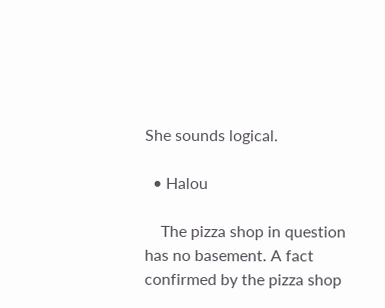She sounds logical.

  • Halou

    The pizza shop in question has no basement. A fact confirmed by the pizza shop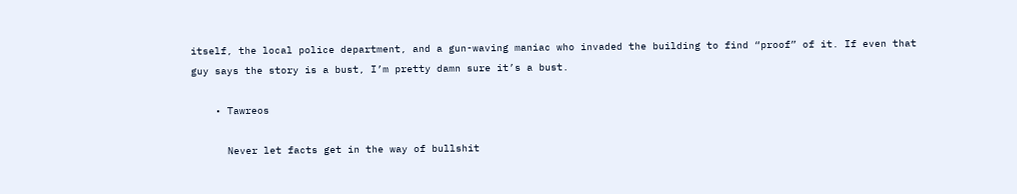itself, the local police department, and a gun-waving maniac who invaded the building to find “proof” of it. If even that guy says the story is a bust, I’m pretty damn sure it’s a bust.

    • Tawreos

      Never let facts get in the way of bullshit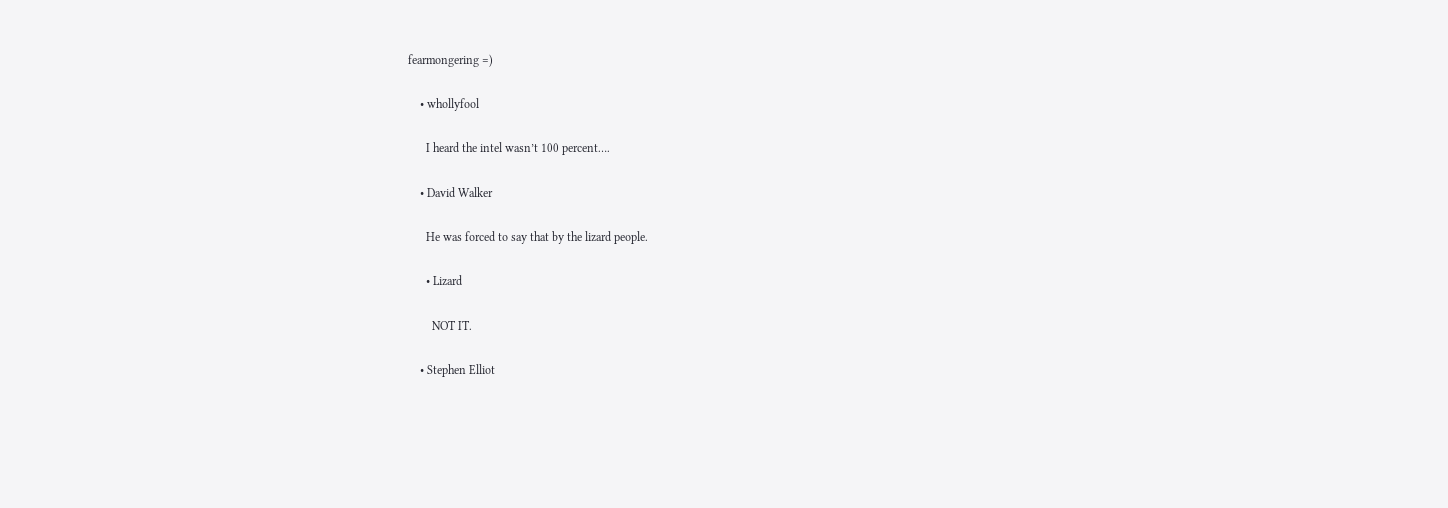fearmongering =)

    • whollyfool

      I heard the intel wasn’t 100 percent….

    • David Walker

      He was forced to say that by the lizard people.

      • Lizard

        NOT IT.

    • Stephen Elliot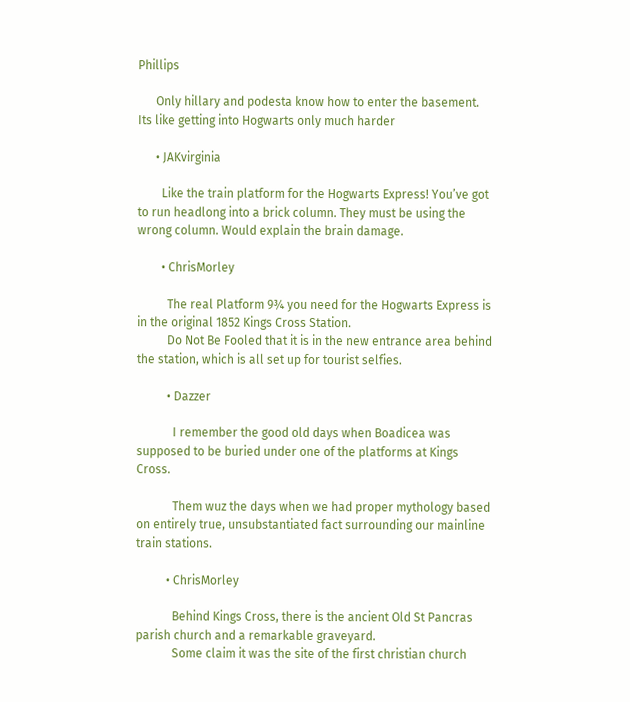Phillips

      Only hillary and podesta know how to enter the basement. Its like getting into Hogwarts only much harder

      • JAKvirginia

        Like the train platform for the Hogwarts Express! You’ve got to run headlong into a brick column. They must be using the wrong column. Would explain the brain damage.

        • ChrisMorley

          The real Platform 9¾ you need for the Hogwarts Express is in the original 1852 Kings Cross Station.
          Do Not Be Fooled that it is in the new entrance area behind the station, which is all set up for tourist selfies.

          • Dazzer

            I remember the good old days when Boadicea was supposed to be buried under one of the platforms at Kings Cross.

            Them wuz the days when we had proper mythology based on entirely true, unsubstantiated fact surrounding our mainline train stations.

          • ChrisMorley

            Behind Kings Cross, there is the ancient Old St Pancras parish church and a remarkable graveyard.
            Some claim it was the site of the first christian church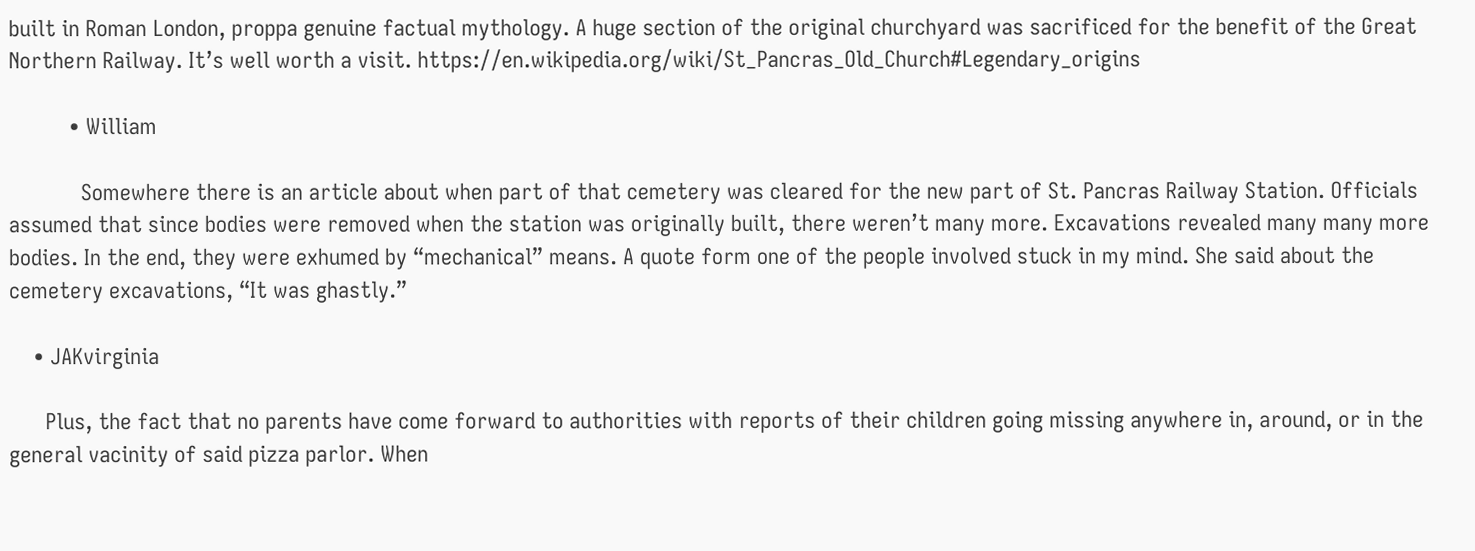built in Roman London, proppa genuine factual mythology. A huge section of the original churchyard was sacrificed for the benefit of the Great Northern Railway. It’s well worth a visit. https://en.wikipedia.org/wiki/St_Pancras_Old_Church#Legendary_origins

          • William

            Somewhere there is an article about when part of that cemetery was cleared for the new part of St. Pancras Railway Station. Officials assumed that since bodies were removed when the station was originally built, there weren’t many more. Excavations revealed many many more bodies. In the end, they were exhumed by “mechanical” means. A quote form one of the people involved stuck in my mind. She said about the cemetery excavations, “It was ghastly.”

    • JAKvirginia

      Plus, the fact that no parents have come forward to authorities with reports of their children going missing anywhere in, around, or in the general vacinity of said pizza parlor. When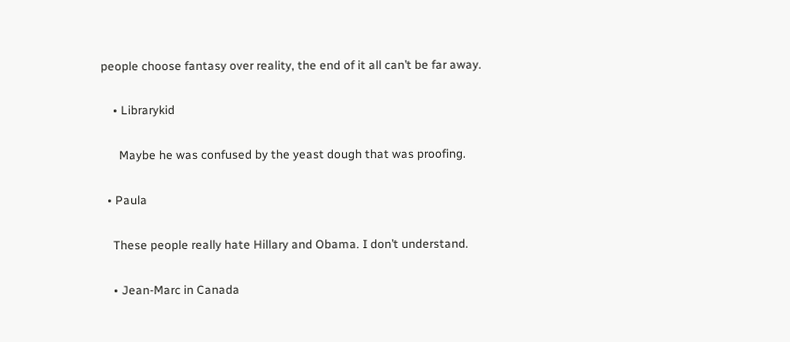people choose fantasy over reality, the end of it all can’t be far away.

    • Librarykid

      Maybe he was confused by the yeast dough that was proofing.

  • Paula

    These people really hate Hillary and Obama. I don’t understand.

    • Jean-Marc in Canada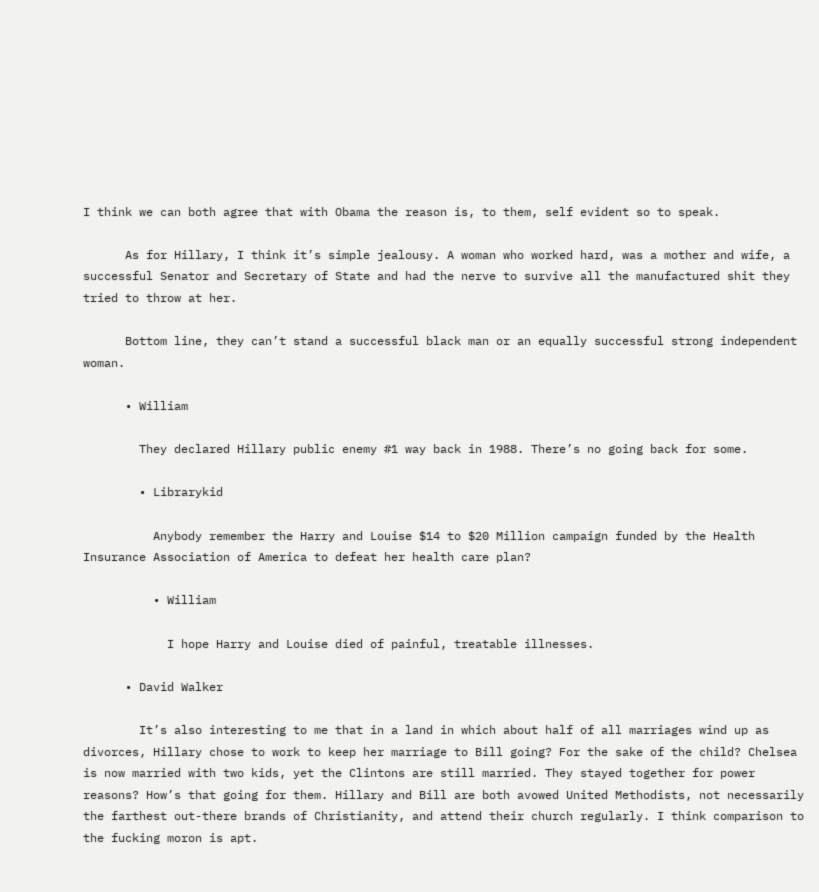I think we can both agree that with Obama the reason is, to them, self evident so to speak.

      As for Hillary, I think it’s simple jealousy. A woman who worked hard, was a mother and wife, a successful Senator and Secretary of State and had the nerve to survive all the manufactured shit they tried to throw at her.

      Bottom line, they can’t stand a successful black man or an equally successful strong independent woman.

      • William

        They declared Hillary public enemy #1 way back in 1988. There’s no going back for some.

        • Librarykid

          Anybody remember the Harry and Louise $14 to $20 Million campaign funded by the Health Insurance Association of America to defeat her health care plan?

          • William

            I hope Harry and Louise died of painful, treatable illnesses.

      • David Walker

        It’s also interesting to me that in a land in which about half of all marriages wind up as divorces, Hillary chose to work to keep her marriage to Bill going? For the sake of the child? Chelsea is now married with two kids, yet the Clintons are still married. They stayed together for power reasons? How’s that going for them. Hillary and Bill are both avowed United Methodists, not necessarily the farthest out-there brands of Christianity, and attend their church regularly. I think comparison to the fucking moron is apt.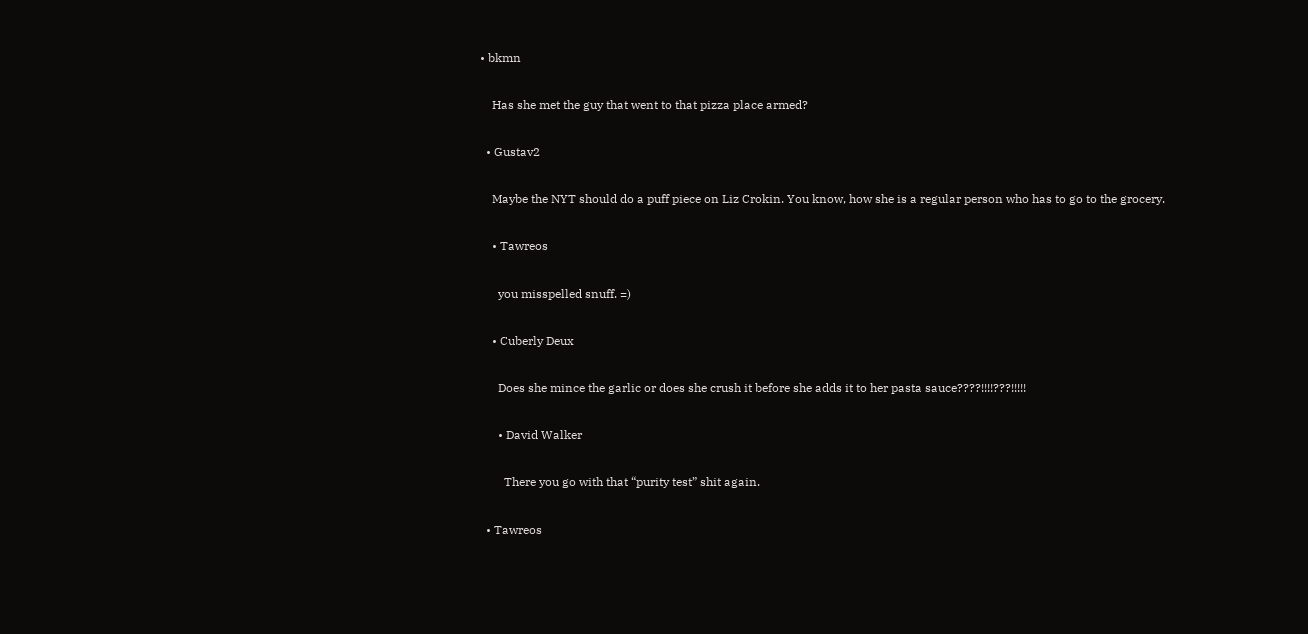• bkmn

    Has she met the guy that went to that pizza place armed?

  • Gustav2

    Maybe the NYT should do a puff piece on Liz Crokin. You know, how she is a regular person who has to go to the grocery.

    • Tawreos

      you misspelled snuff. =)

    • Cuberly Deux

      Does she mince the garlic or does she crush it before she adds it to her pasta sauce????!!!!???!!!!!

      • David Walker

        There you go with that “purity test” shit again.

  • Tawreos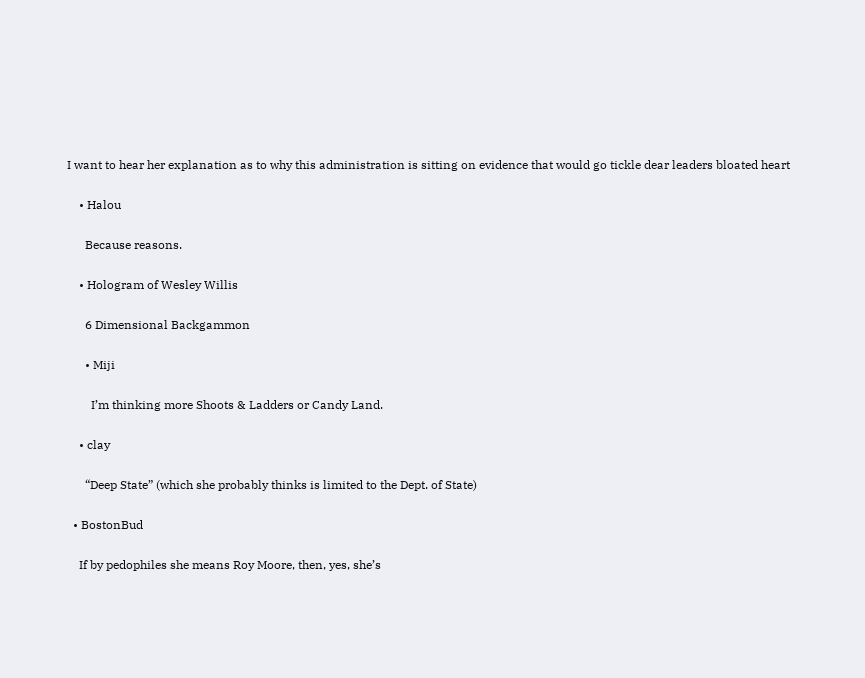I want to hear her explanation as to why this administration is sitting on evidence that would go tickle dear leaders bloated heart

    • Halou

      Because reasons.

    • Hologram of Wesley Willis

      6 Dimensional Backgammon

      • Miji

        I’m thinking more Shoots & Ladders or Candy Land.

    • clay

      “Deep State” (which she probably thinks is limited to the Dept. of State)

  • BostonBud

    If by pedophiles she means Roy Moore, then, yes, she’s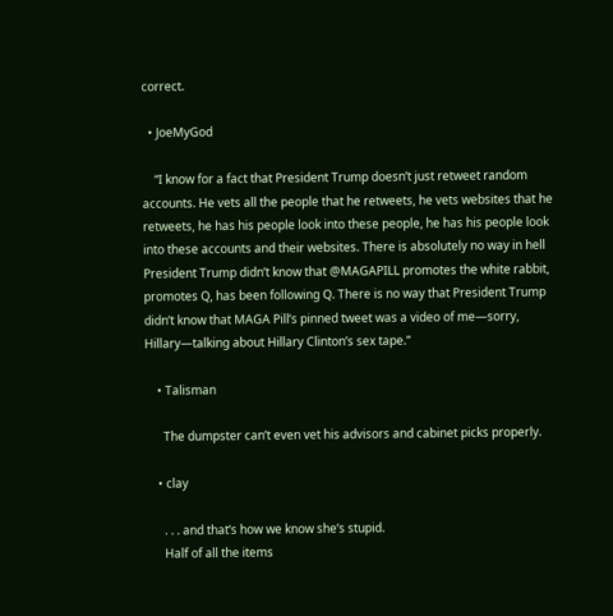correct.

  • JoeMyGod

    “I know for a fact that President Trump doesn’t just retweet random accounts. He vets all the people that he retweets, he vets websites that he retweets, he has his people look into these people, he has his people look into these accounts and their websites. There is absolutely no way in hell President Trump didn’t know that @MAGAPILL promotes the white rabbit, promotes Q, has been following Q. There is no way that President Trump didn’t know that MAGA Pill’s pinned tweet was a video of me—sorry, Hillary—talking about Hillary Clinton’s sex tape.”

    • Talisman

      The dumpster can’t even vet his advisors and cabinet picks properly.

    • clay

      . . . and that’s how we know she’s stupid.
      Half of all the items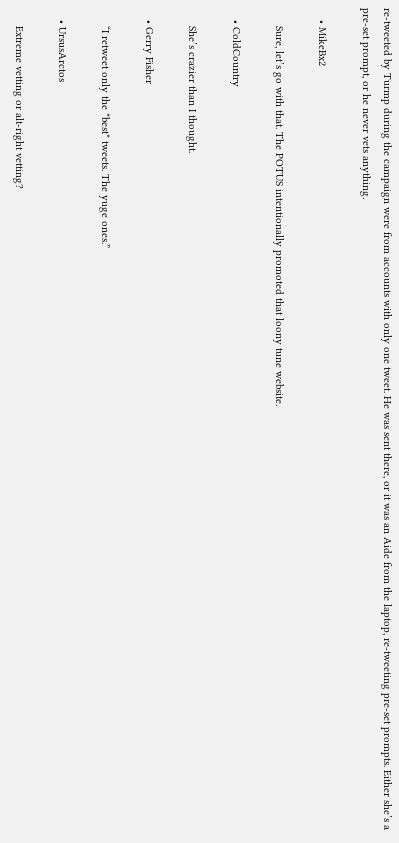re-tweeted by Turmp during the campaign were from accounts with only one tweet. He was sent there, or it was an Aide from the laptop, re-tweeting pre-set prompts. Either she’s a pre-set prompt, or he never vets anything.

    • MikeBx2

      Sure, let’s go with that. The POTUS intentionally promoted that loony tune website.

    • ColdCountry

      She’s crazier than I thought.

    • Gerry Fisher

      “I retweet only the *best* tweets. The yuge ones.”

    • UrsusArctos

      Extreme vetting or alt-right vetting?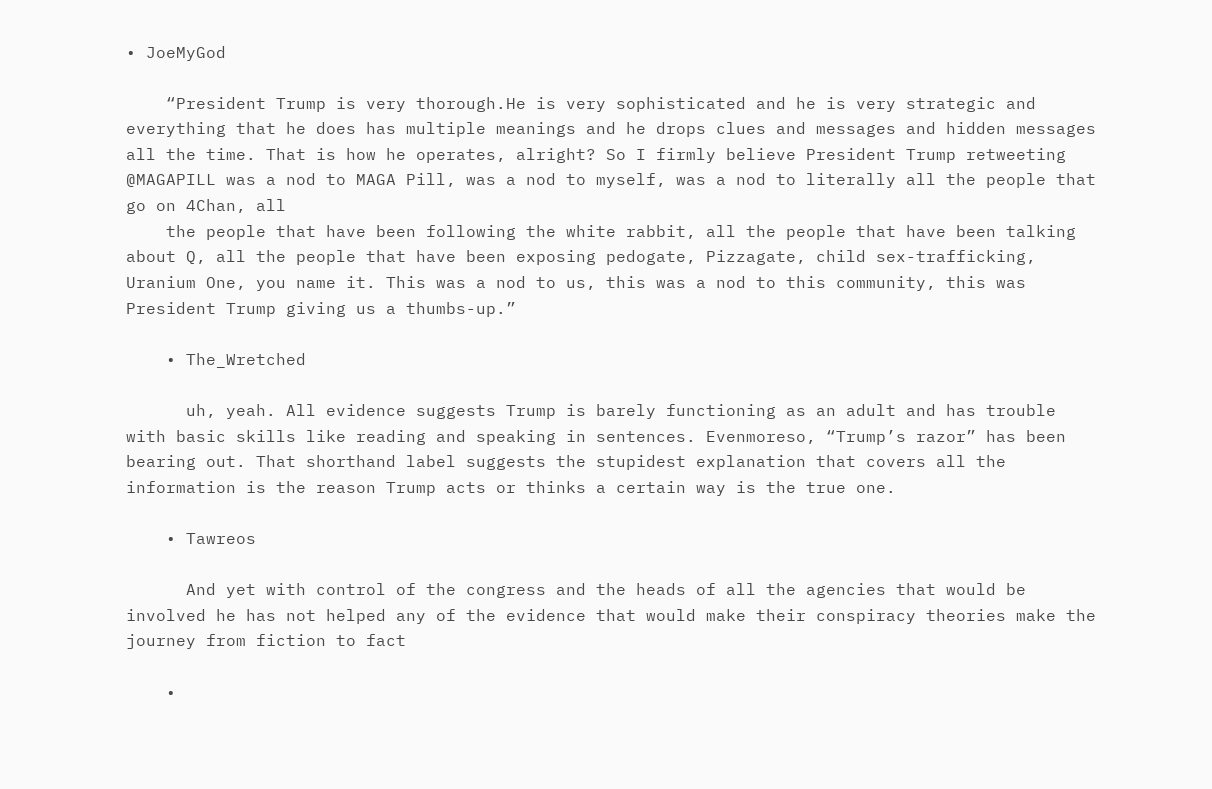• JoeMyGod

    “President Trump is very thorough.He is very sophisticated and he is very strategic and everything that he does has multiple meanings and he drops clues and messages and hidden messages all the time. That is how he operates, alright? So I firmly believe President Trump retweeting @MAGAPILL was a nod to MAGA Pill, was a nod to myself, was a nod to literally all the people that go on 4Chan, all
    the people that have been following the white rabbit, all the people that have been talking about Q, all the people that have been exposing pedogate, Pizzagate, child sex-trafficking, Uranium One, you name it. This was a nod to us, this was a nod to this community, this was President Trump giving us a thumbs-up.”

    • The_Wretched

      uh, yeah. All evidence suggests Trump is barely functioning as an adult and has trouble with basic skills like reading and speaking in sentences. Evenmoreso, “Trump’s razor” has been bearing out. That shorthand label suggests the stupidest explanation that covers all the information is the reason Trump acts or thinks a certain way is the true one.

    • Tawreos

      And yet with control of the congress and the heads of all the agencies that would be involved he has not helped any of the evidence that would make their conspiracy theories make the journey from fiction to fact

    •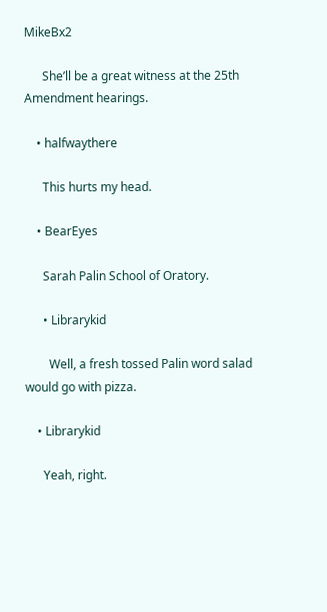MikeBx2

      She’ll be a great witness at the 25th Amendment hearings.

    • halfwaythere

      This hurts my head.

    • BearEyes

      Sarah Palin School of Oratory.

      • Librarykid

        Well, a fresh tossed Palin word salad would go with pizza.

    • Librarykid

      Yeah, right.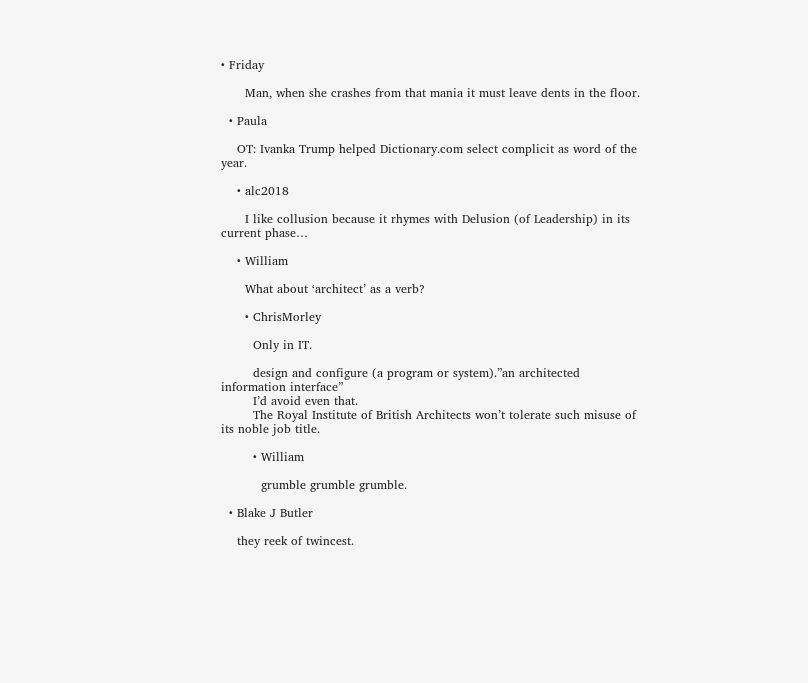• Friday

      Man, when she crashes from that mania it must leave dents in the floor.

  • Paula

    OT: Ivanka Trump helped Dictionary.com select complicit as word of the year.

    • alc2018

      I like collusion because it rhymes with Delusion (of Leadership) in its current phase…

    • William

      What about ‘architect’ as a verb?

      • ChrisMorley

        Only in IT.

        design and configure (a program or system).”an architected information interface”
        I’d avoid even that.
        The Royal Institute of British Architects won’t tolerate such misuse of its noble job title.

        • William

          grumble grumble grumble.

  • Blake J Butler

    they reek of twincest.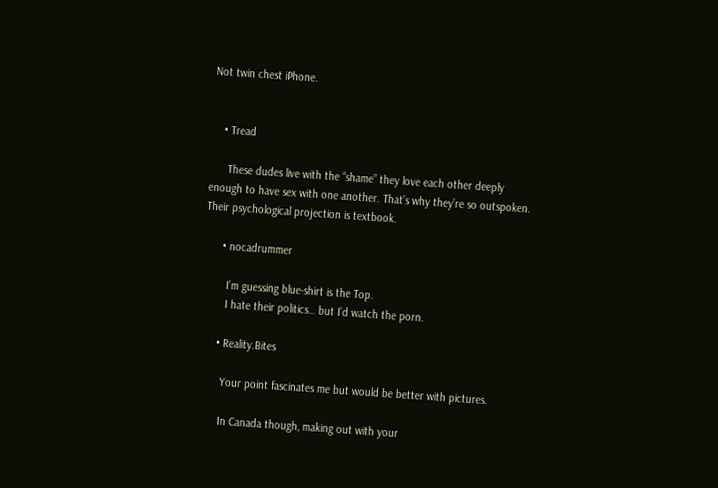Not twin chest iPhone.


    • Tread

      These dudes live with the “shame” they love each other deeply enough to have sex with one another. That’s why they’re so outspoken. Their psychological projection is textbook.

      • nocadrummer

        I’m guessing blue-shirt is the Top.
        I hate their politics… but I’d watch the porn.

      • Reality.Bites

        Your point fascinates me but would be better with pictures.

        In Canada though, making out with your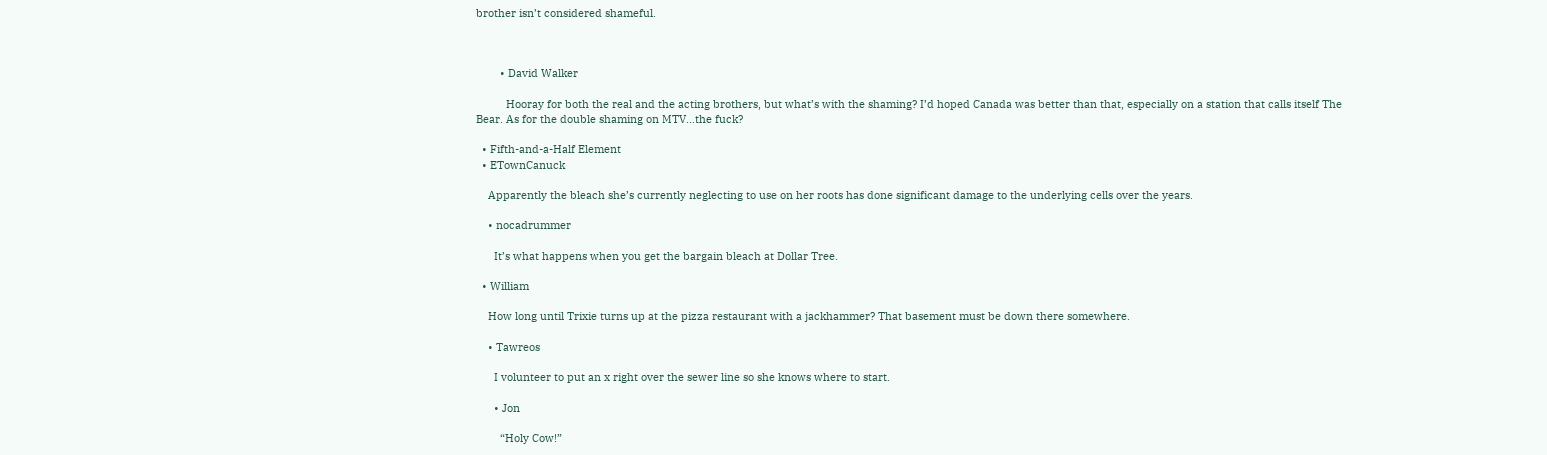brother isn’t considered shameful.



        • David Walker

          Hooray for both the real and the acting brothers, but what’s with the shaming? I’d hoped Canada was better than that, especially on a station that calls itself The Bear. As for the double shaming on MTV…the fuck?

  • Fifth-and-a-Half Element
  • ETownCanuck

    Apparently the bleach she’s currently neglecting to use on her roots has done significant damage to the underlying cells over the years.

    • nocadrummer

      It’s what happens when you get the bargain bleach at Dollar Tree.

  • William

    How long until Trixie turns up at the pizza restaurant with a jackhammer? That basement must be down there somewhere.

    • Tawreos

      I volunteer to put an x right over the sewer line so she knows where to start.

      • Jon

        “Holy Cow!”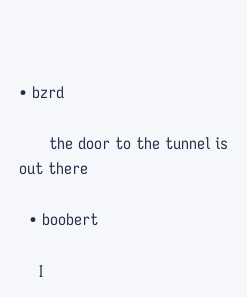• bzrd

      the door to the tunnel is out there

  • boobert

    I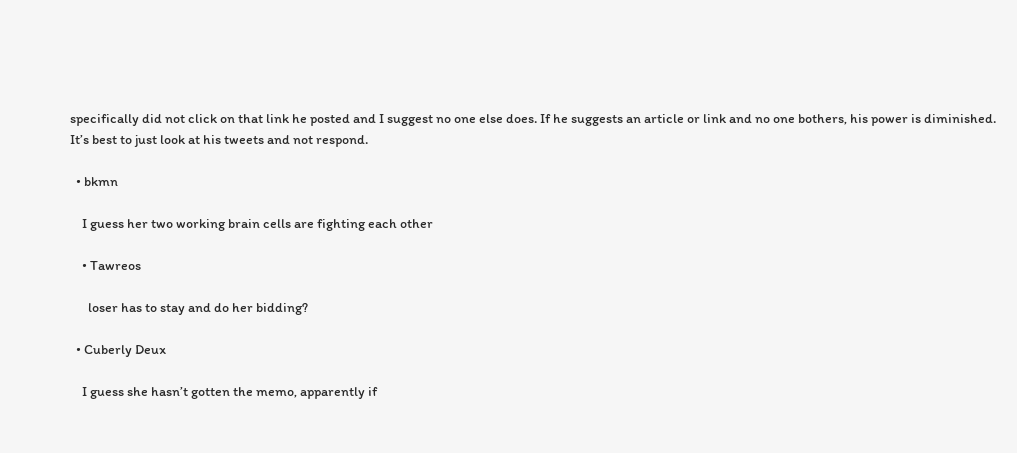specifically did not click on that link he posted and I suggest no one else does. If he suggests an article or link and no one bothers, his power is diminished. It’s best to just look at his tweets and not respond.

  • bkmn

    I guess her two working brain cells are fighting each other

    • Tawreos

      loser has to stay and do her bidding?

  • Cuberly Deux

    I guess she hasn’t gotten the memo, apparently if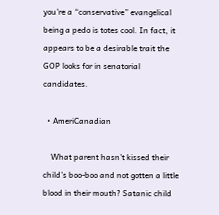you’re a “conservative” evangelical being a pedo is totes cool. In fact, it appears to be a desirable trait the GOP looks for in senatorial candidates.

  • AmeriCanadian

    What parent hasn’t kissed their child’s boo-boo and not gotten a little blood in their mouth? Satanic child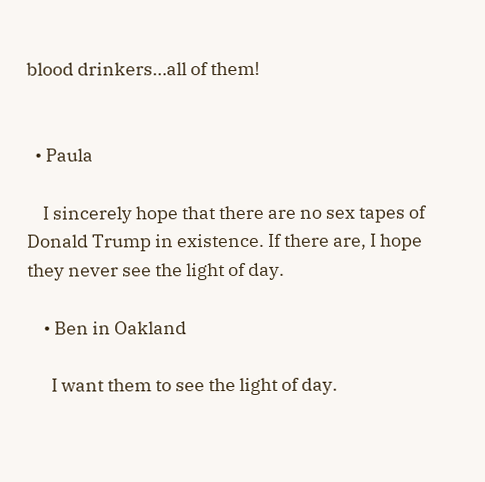blood drinkers…all of them!


  • Paula

    I sincerely hope that there are no sex tapes of Donald Trump in existence. If there are, I hope they never see the light of day.

    • Ben in Oakland

      I want them to see the light of day.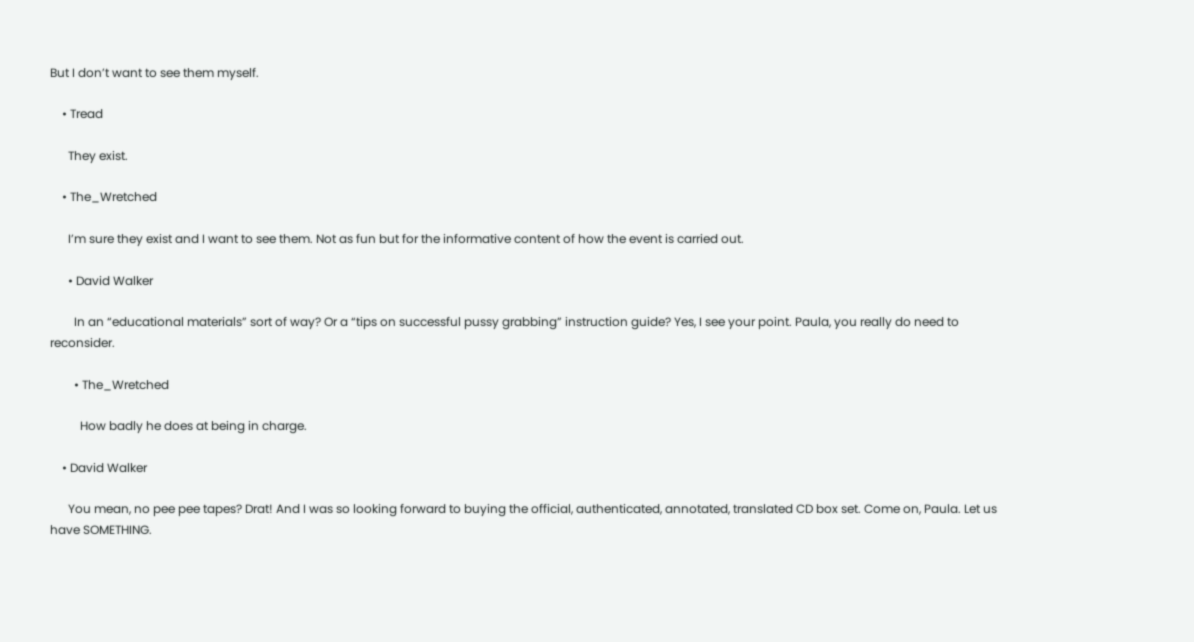But I don’t want to see them myself.

    • Tread

      They exist.

    • The_Wretched

      I’m sure they exist and I want to see them. Not as fun but for the informative content of how the event is carried out.

      • David Walker

        In an “educational materials” sort of way? Or a “tips on successful pussy grabbing” instruction guide? Yes, I see your point. Paula, you really do need to reconsider.

        • The_Wretched

          How badly he does at being in charge.

    • David Walker

      You mean, no pee pee tapes? Drat! And I was so looking forward to buying the official, authenticated, annotated, translated CD box set. Come on, Paula. Let us have SOMETHING.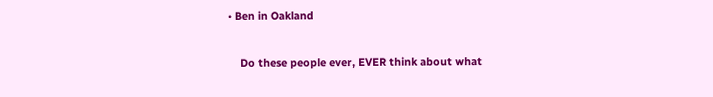• Ben in Oakland

    Do these people ever, EVER think about what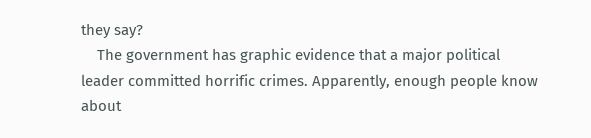they say?
    The government has graphic evidence that a major political leader committed horrific crimes. Apparently, enough people know about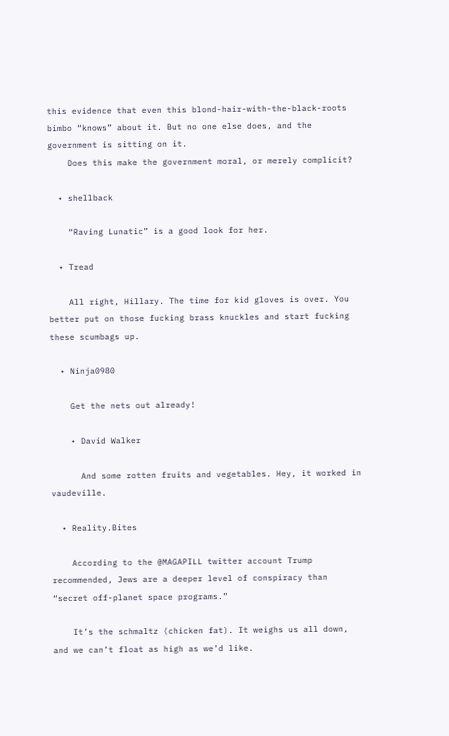this evidence that even this blond-hair-with-the-black-roots bimbo “knows” about it. But no one else does, and the government is sitting on it.
    Does this make the government moral, or merely complicit?

  • shellback

    “Raving Lunatic” is a good look for her.

  • Tread

    All right, Hillary. The time for kid gloves is over. You better put on those fucking brass knuckles and start fucking these scumbags up.

  • Ninja0980

    Get the nets out already!

    • David Walker

      And some rotten fruits and vegetables. Hey, it worked in vaudeville.

  • Reality.Bites

    According to the @MAGAPILL twitter account Trump recommended, Jews are a deeper level of conspiracy than “secret off-planet space programs.”

    It’s the schmaltz (chicken fat). It weighs us all down, and we can’t float as high as we’d like.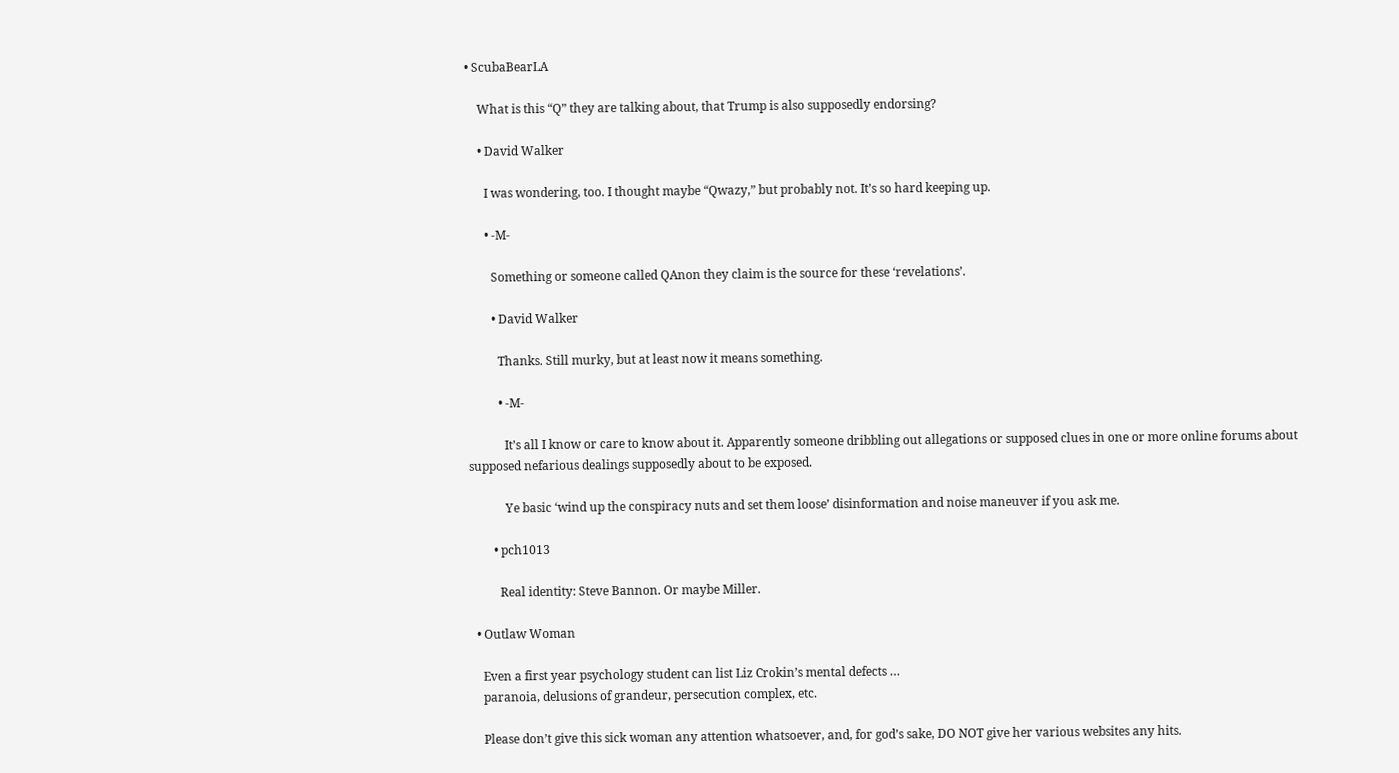• ScubaBearLA

    What is this “Q” they are talking about, that Trump is also supposedly endorsing?

    • David Walker

      I was wondering, too. I thought maybe “Qwazy,” but probably not. It’s so hard keeping up.

      • -M-

        Something or someone called QAnon they claim is the source for these ‘revelations’.

        • David Walker

          Thanks. Still murky, but at least now it means something.

          • -M-

            It’s all I know or care to know about it. Apparently someone dribbling out allegations or supposed clues in one or more online forums about supposed nefarious dealings supposedly about to be exposed.

            Ye basic ‘wind up the conspiracy nuts and set them loose’ disinformation and noise maneuver if you ask me.

        • pch1013

          Real identity: Steve Bannon. Or maybe Miller.

  • Outlaw Woman

    Even a first year psychology student can list Liz Crokin’s mental defects …
    paranoia, delusions of grandeur, persecution complex, etc.

    Please don’t give this sick woman any attention whatsoever, and, for god’s sake, DO NOT give her various websites any hits.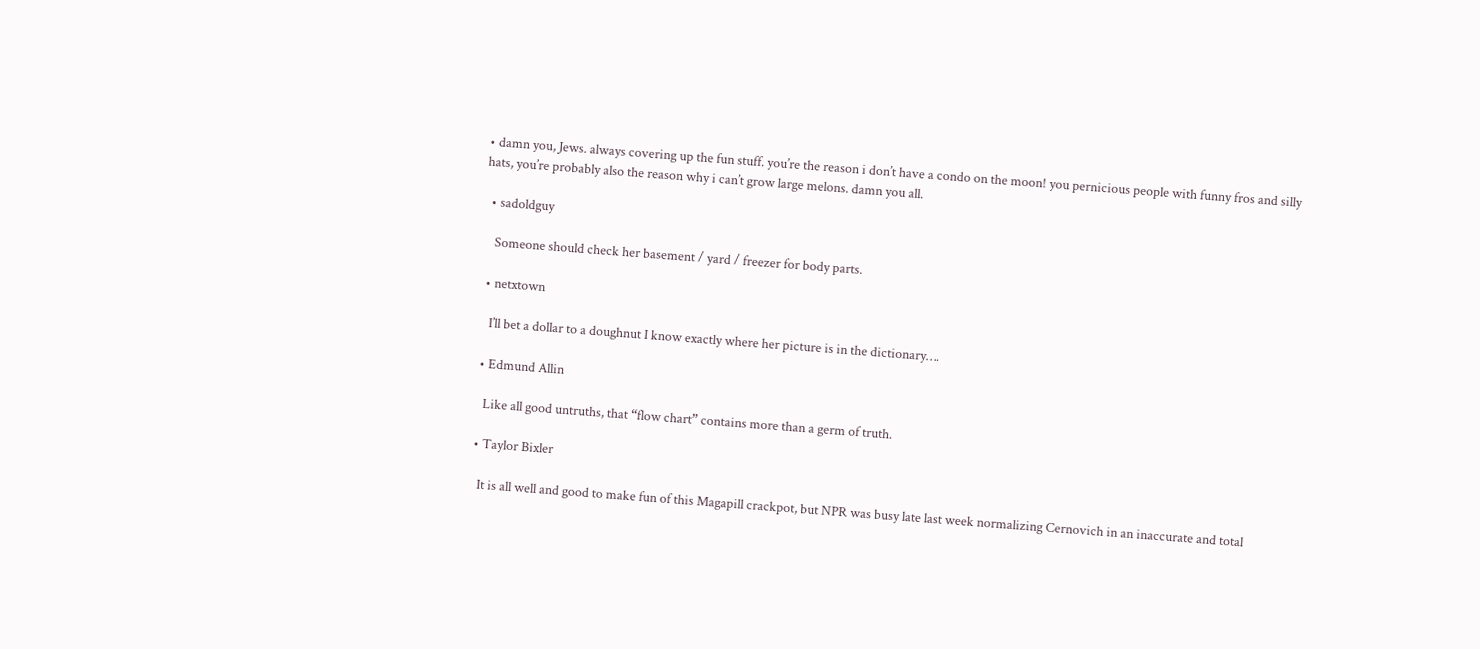• damn you, Jews. always covering up the fun stuff. you’re the reason i don’t have a condo on the moon! you pernicious people with funny fros and silly hats, you’re probably also the reason why i can’t grow large melons. damn you all.

  • sadoldguy

    Someone should check her basement / yard / freezer for body parts.

  • netxtown

    I’ll bet a dollar to a doughnut I know exactly where her picture is in the dictionary….

  • Edmund Allin

    Like all good untruths, that “flow chart” contains more than a germ of truth.

  • Taylor Bixler

    It is all well and good to make fun of this Magapill crackpot, but NPR was busy late last week normalizing Cernovich in an inaccurate and total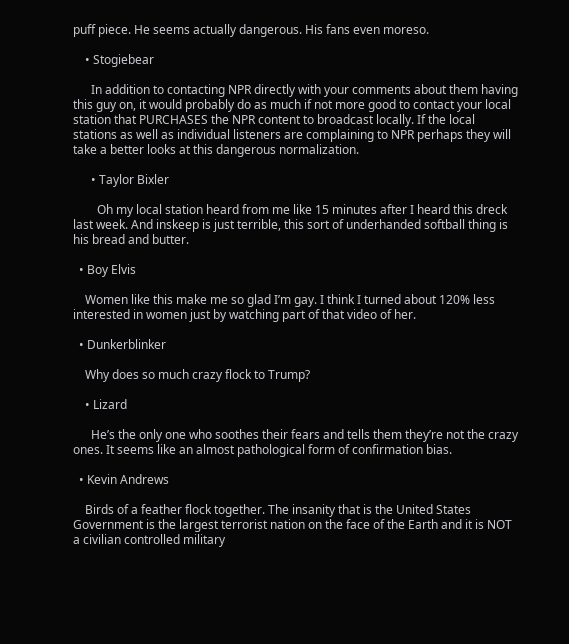puff piece. He seems actually dangerous. His fans even moreso.

    • Stogiebear

      In addition to contacting NPR directly with your comments about them having this guy on, it would probably do as much if not more good to contact your local station that PURCHASES the NPR content to broadcast locally. If the local stations as well as individual listeners are complaining to NPR perhaps they will take a better looks at this dangerous normalization.

      • Taylor Bixler

        Oh my local station heard from me like 15 minutes after I heard this dreck last week. And inskeep is just terrible, this sort of underhanded softball thing is his bread and butter.

  • Boy Elvis

    Women like this make me so glad I’m gay. I think I turned about 120% less interested in women just by watching part of that video of her.

  • Dunkerblinker

    Why does so much crazy flock to Trump?

    • Lizard

      He’s the only one who soothes their fears and tells them they’re not the crazy ones. It seems like an almost pathological form of confirmation bias.

  • Kevin Andrews

    Birds of a feather flock together. The insanity that is the United States Government is the largest terrorist nation on the face of the Earth and it is NOT a civilian controlled military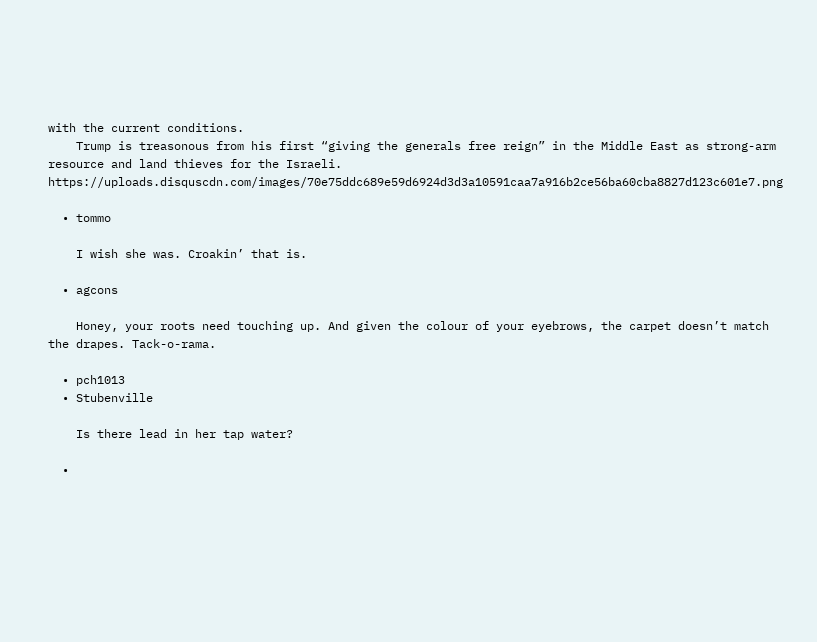with the current conditions.
    Trump is treasonous from his first “giving the generals free reign” in the Middle East as strong-arm resource and land thieves for the Israeli. https://uploads.disquscdn.com/images/70e75ddc689e59d6924d3d3a10591caa7a916b2ce56ba60cba8827d123c601e7.png

  • tommo

    I wish she was. Croakin’ that is.

  • agcons

    Honey, your roots need touching up. And given the colour of your eyebrows, the carpet doesn’t match the drapes. Tack-o-rama.

  • pch1013
  • Stubenville

    Is there lead in her tap water?

  •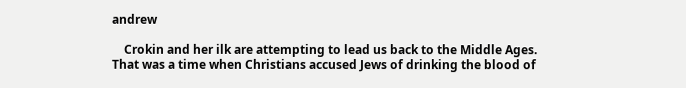andrew

    Crokin and her ilk are attempting to lead us back to the Middle Ages. That was a time when Christians accused Jews of drinking the blood of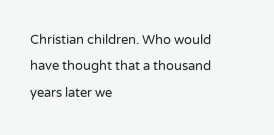Christian children. Who would have thought that a thousand years later we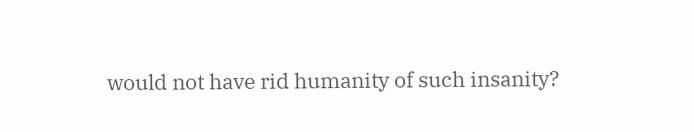would not have rid humanity of such insanity?